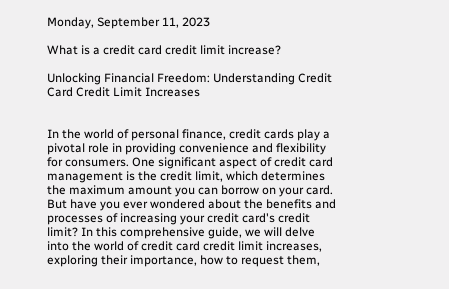Monday, September 11, 2023

What is a credit card credit limit increase?

Unlocking Financial Freedom: Understanding Credit Card Credit Limit Increases


In the world of personal finance, credit cards play a pivotal role in providing convenience and flexibility for consumers. One significant aspect of credit card management is the credit limit, which determines the maximum amount you can borrow on your card. But have you ever wondered about the benefits and processes of increasing your credit card's credit limit? In this comprehensive guide, we will delve into the world of credit card credit limit increases, exploring their importance, how to request them,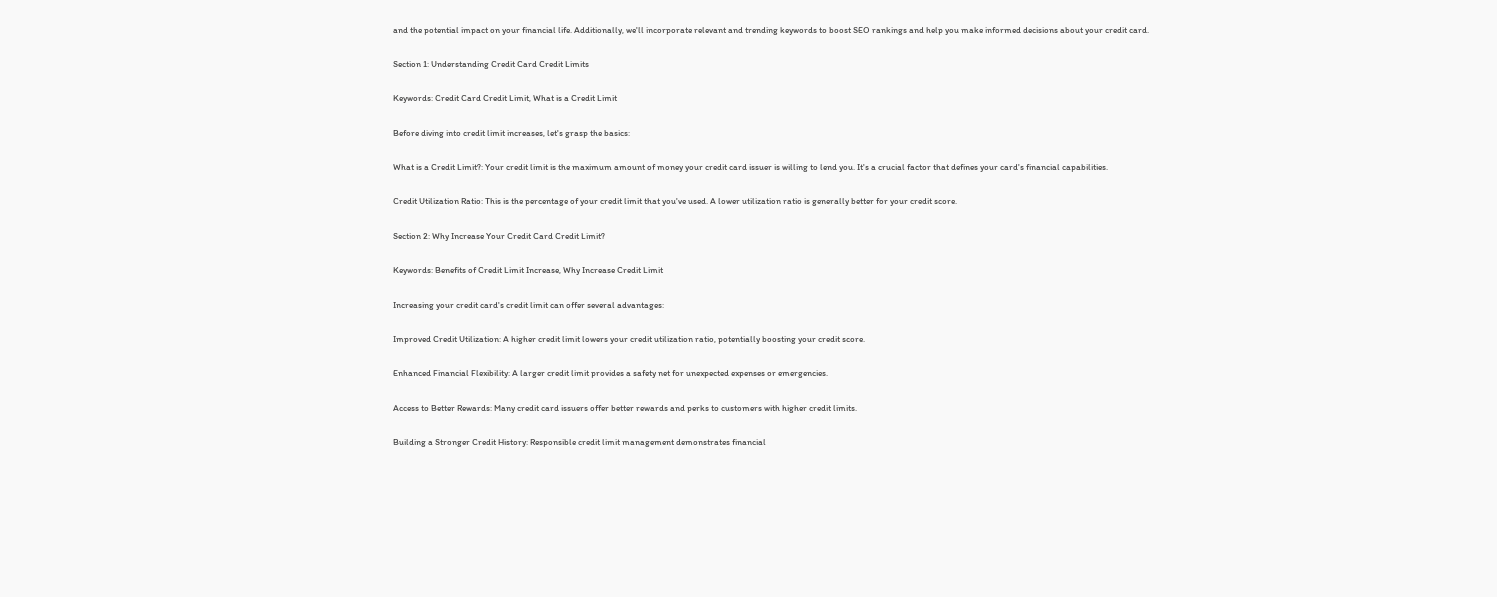and the potential impact on your financial life. Additionally, we'll incorporate relevant and trending keywords to boost SEO rankings and help you make informed decisions about your credit card.

Section 1: Understanding Credit Card Credit Limits

Keywords: Credit Card Credit Limit, What is a Credit Limit

Before diving into credit limit increases, let's grasp the basics:

What is a Credit Limit?: Your credit limit is the maximum amount of money your credit card issuer is willing to lend you. It's a crucial factor that defines your card's financial capabilities.

Credit Utilization Ratio: This is the percentage of your credit limit that you've used. A lower utilization ratio is generally better for your credit score.

Section 2: Why Increase Your Credit Card Credit Limit?

Keywords: Benefits of Credit Limit Increase, Why Increase Credit Limit

Increasing your credit card's credit limit can offer several advantages:

Improved Credit Utilization: A higher credit limit lowers your credit utilization ratio, potentially boosting your credit score.

Enhanced Financial Flexibility: A larger credit limit provides a safety net for unexpected expenses or emergencies.

Access to Better Rewards: Many credit card issuers offer better rewards and perks to customers with higher credit limits.

Building a Stronger Credit History: Responsible credit limit management demonstrates financial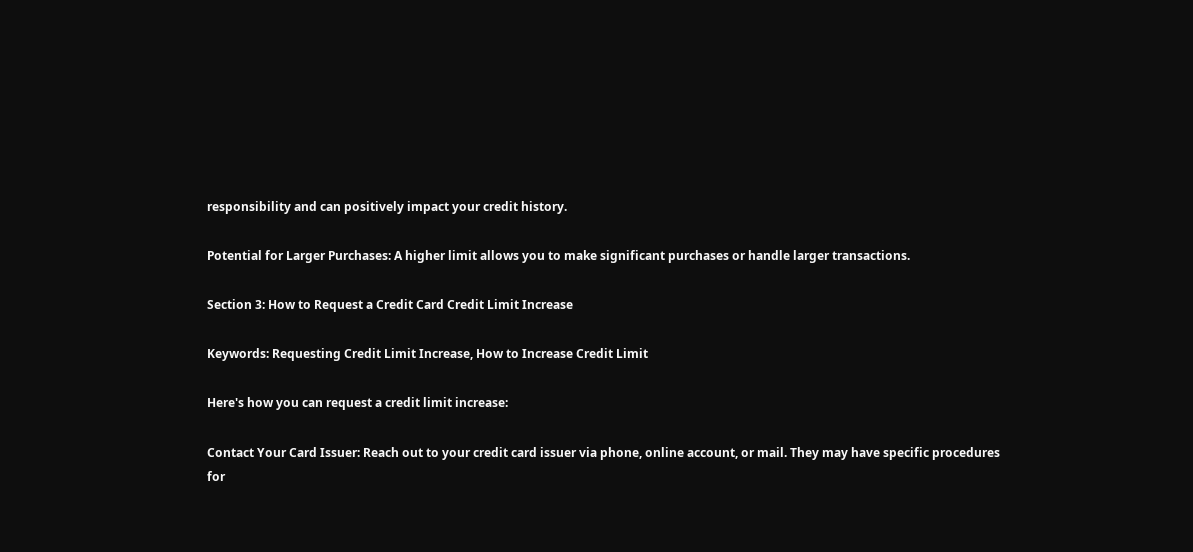responsibility and can positively impact your credit history.

Potential for Larger Purchases: A higher limit allows you to make significant purchases or handle larger transactions.

Section 3: How to Request a Credit Card Credit Limit Increase

Keywords: Requesting Credit Limit Increase, How to Increase Credit Limit

Here's how you can request a credit limit increase:

Contact Your Card Issuer: Reach out to your credit card issuer via phone, online account, or mail. They may have specific procedures for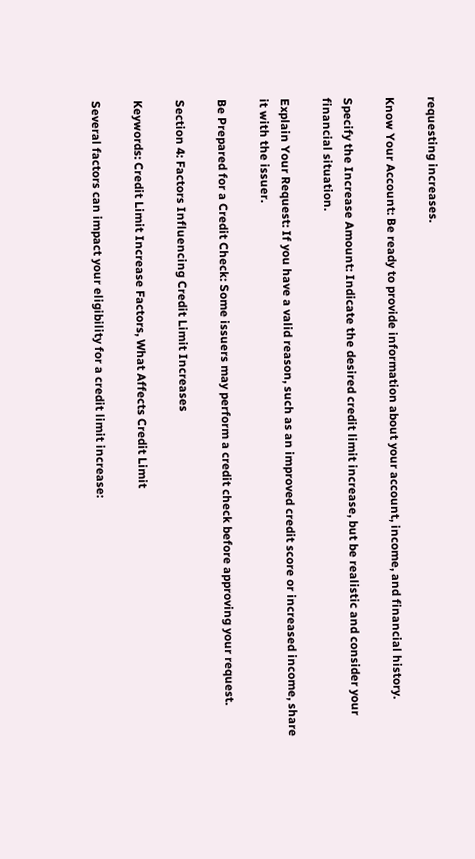requesting increases.

Know Your Account: Be ready to provide information about your account, income, and financial history.

Specify the Increase Amount: Indicate the desired credit limit increase, but be realistic and consider your financial situation.

Explain Your Request: If you have a valid reason, such as an improved credit score or increased income, share it with the issuer.

Be Prepared for a Credit Check: Some issuers may perform a credit check before approving your request.

Section 4: Factors Influencing Credit Limit Increases

Keywords: Credit Limit Increase Factors, What Affects Credit Limit

Several factors can impact your eligibility for a credit limit increase: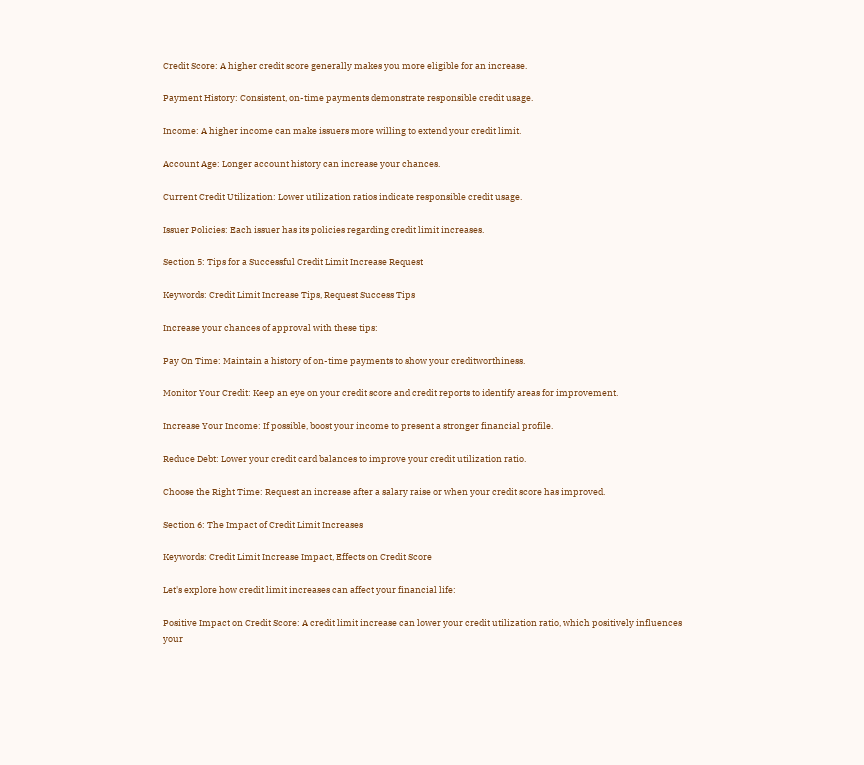Credit Score: A higher credit score generally makes you more eligible for an increase.

Payment History: Consistent, on-time payments demonstrate responsible credit usage.

Income: A higher income can make issuers more willing to extend your credit limit.

Account Age: Longer account history can increase your chances.

Current Credit Utilization: Lower utilization ratios indicate responsible credit usage.

Issuer Policies: Each issuer has its policies regarding credit limit increases.

Section 5: Tips for a Successful Credit Limit Increase Request

Keywords: Credit Limit Increase Tips, Request Success Tips

Increase your chances of approval with these tips:

Pay On Time: Maintain a history of on-time payments to show your creditworthiness.

Monitor Your Credit: Keep an eye on your credit score and credit reports to identify areas for improvement.

Increase Your Income: If possible, boost your income to present a stronger financial profile.

Reduce Debt: Lower your credit card balances to improve your credit utilization ratio.

Choose the Right Time: Request an increase after a salary raise or when your credit score has improved.

Section 6: The Impact of Credit Limit Increases

Keywords: Credit Limit Increase Impact, Effects on Credit Score

Let's explore how credit limit increases can affect your financial life:

Positive Impact on Credit Score: A credit limit increase can lower your credit utilization ratio, which positively influences your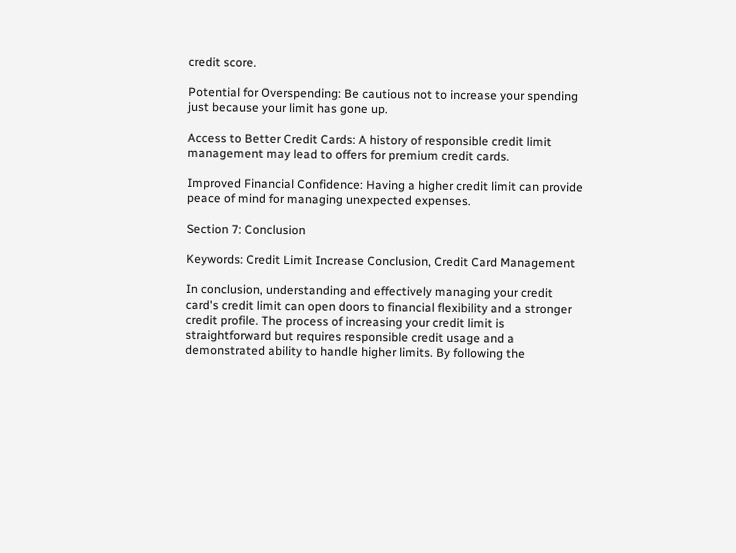credit score.

Potential for Overspending: Be cautious not to increase your spending just because your limit has gone up.

Access to Better Credit Cards: A history of responsible credit limit management may lead to offers for premium credit cards.

Improved Financial Confidence: Having a higher credit limit can provide peace of mind for managing unexpected expenses.

Section 7: Conclusion

Keywords: Credit Limit Increase Conclusion, Credit Card Management

In conclusion, understanding and effectively managing your credit card's credit limit can open doors to financial flexibility and a stronger credit profile. The process of increasing your credit limit is straightforward but requires responsible credit usage and a demonstrated ability to handle higher limits. By following the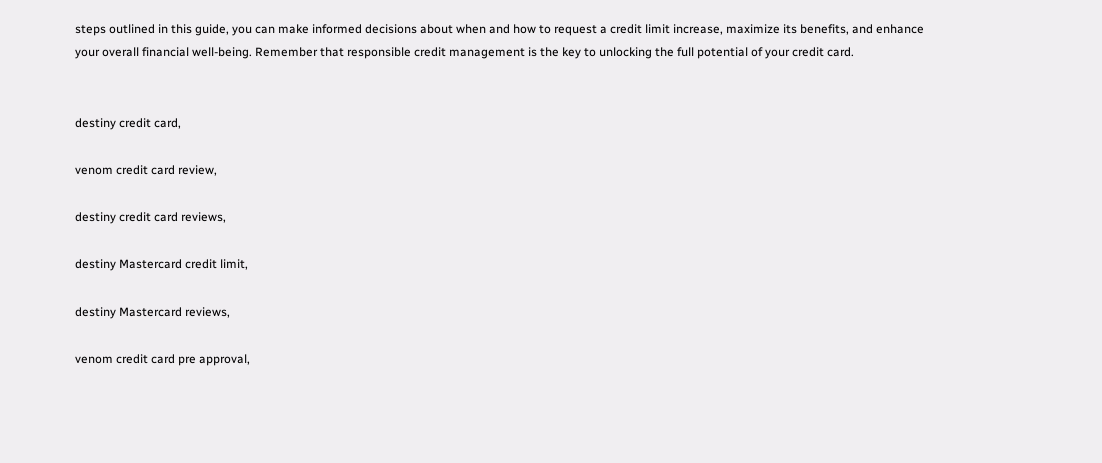steps outlined in this guide, you can make informed decisions about when and how to request a credit limit increase, maximize its benefits, and enhance your overall financial well-being. Remember that responsible credit management is the key to unlocking the full potential of your credit card.


destiny credit card,

venom credit card review,

destiny credit card reviews,

destiny Mastercard credit limit,

destiny Mastercard reviews,

venom credit card pre approval,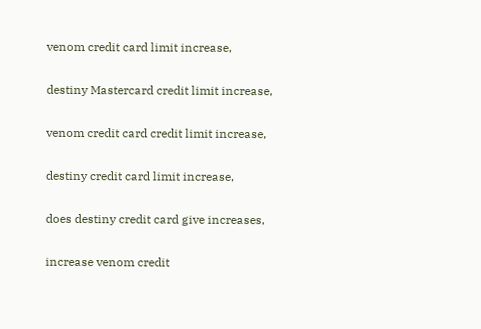venom credit card limit increase,

destiny Mastercard credit limit increase,

venom credit card credit limit increase,

destiny credit card limit increase,

does destiny credit card give increases,

increase venom credit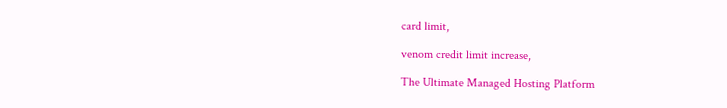card limit,

venom credit limit increase,

The Ultimate Managed Hosting Platform